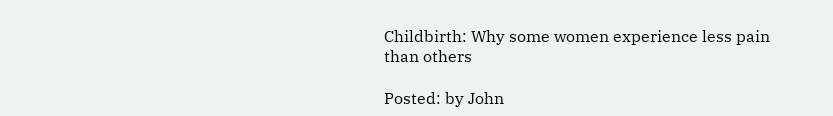Childbirth: Why some women experience less pain than others

Posted: by John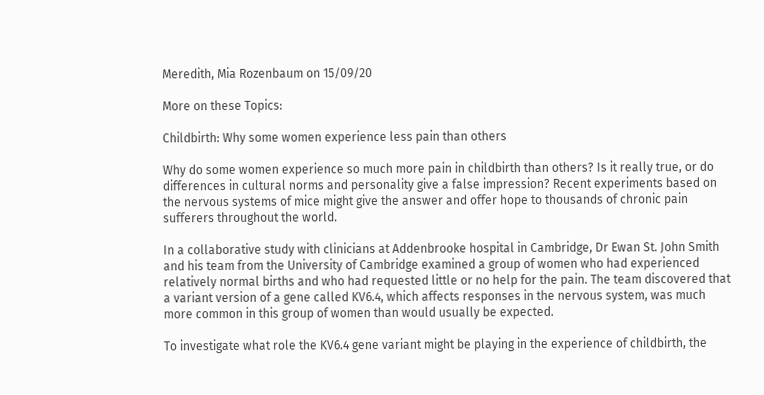Meredith, Mia Rozenbaum on 15/09/20

More on these Topics:

Childbirth: Why some women experience less pain than others

Why do some women experience so much more pain in childbirth than others? Is it really true, or do differences in cultural norms and personality give a false impression? Recent experiments based on the nervous systems of mice might give the answer and offer hope to thousands of chronic pain sufferers throughout the world.

In a collaborative study with clinicians at Addenbrooke hospital in Cambridge, Dr Ewan St. John Smith and his team from the University of Cambridge examined a group of women who had experienced relatively normal births and who had requested little or no help for the pain. The team discovered that a variant version of a gene called KV6.4, which affects responses in the nervous system, was much more common in this group of women than would usually be expected.

To investigate what role the KV6.4 gene variant might be playing in the experience of childbirth, the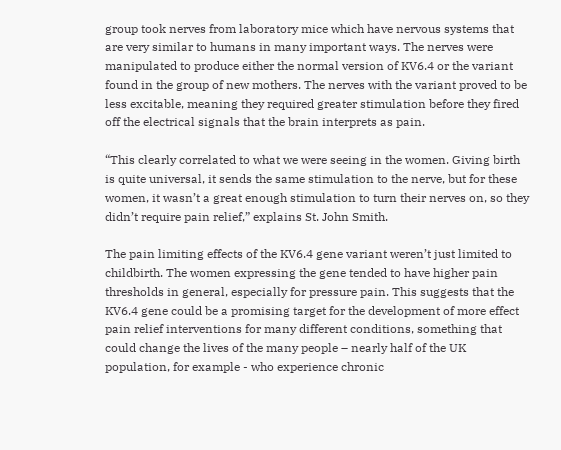group took nerves from laboratory mice which have nervous systems that are very similar to humans in many important ways. The nerves were manipulated to produce either the normal version of KV6.4 or the variant found in the group of new mothers. The nerves with the variant proved to be less excitable, meaning they required greater stimulation before they fired off the electrical signals that the brain interprets as pain.

“This clearly correlated to what we were seeing in the women. Giving birth is quite universal, it sends the same stimulation to the nerve, but for these women, it wasn’t a great enough stimulation to turn their nerves on, so they didn’t require pain relief,” explains St. John Smith.

The pain limiting effects of the KV6.4 gene variant weren’t just limited to childbirth. The women expressing the gene tended to have higher pain thresholds in general, especially for pressure pain. This suggests that the KV6.4 gene could be a promising target for the development of more effect pain relief interventions for many different conditions, something that could change the lives of the many people – nearly half of the UK population, for example - who experience chronic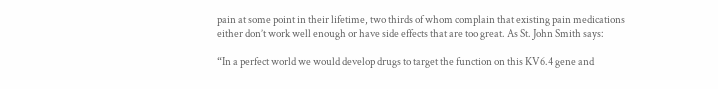pain at some point in their lifetime, two thirds of whom complain that existing pain medications either don’t work well enough or have side effects that are too great. As St. John Smith says:

“In a perfect world we would develop drugs to target the function on this KV6.4 gene and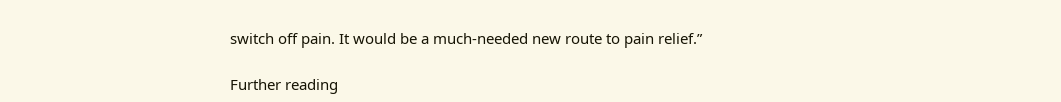switch off pain. It would be a much-needed new route to pain relief.”

Further reading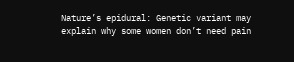Nature’s epidural: Genetic variant may explain why some women don’t need pain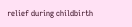relief during childbirth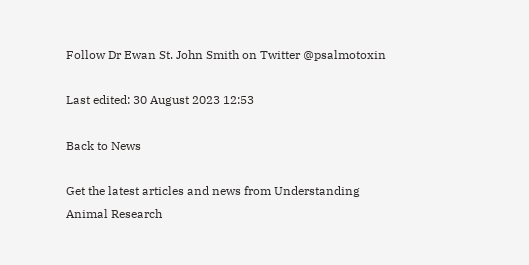Follow Dr Ewan St. John Smith on Twitter @psalmotoxin

Last edited: 30 August 2023 12:53

Back to News

Get the latest articles and news from Understanding Animal Research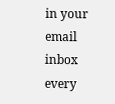in your email inbox every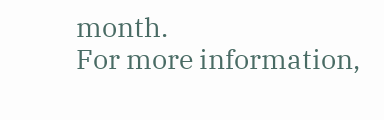month.
For more information,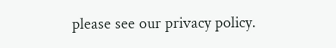please see our privacy policy.